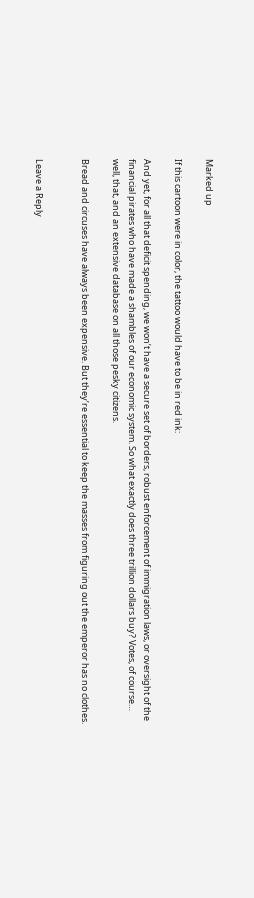Marked up

If this cartoon were in color, the tattoo would have to be in red ink:

And yet, for all that deficit spending, we won’t have a secure set of borders, robust enforcement of immigration laws, or oversight of the financial pirates who have made a shambles of our economic system. So what exactly does three trillion dollars buy? Votes, of course… well, that, and an extensive database on all those pesky citizens.

Bread and circuses have always been expensive. But they’re essential to keep the masses from figuring out the emperor has no clothes.


Leave a Reply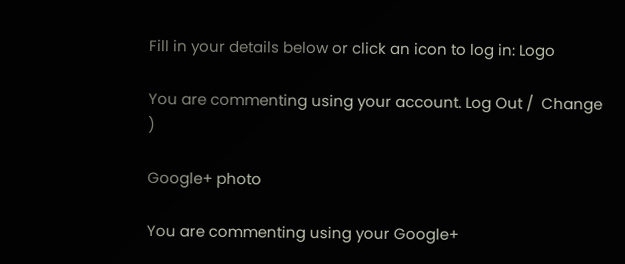Fill in your details below or click an icon to log in: Logo

You are commenting using your account. Log Out /  Change )

Google+ photo

You are commenting using your Google+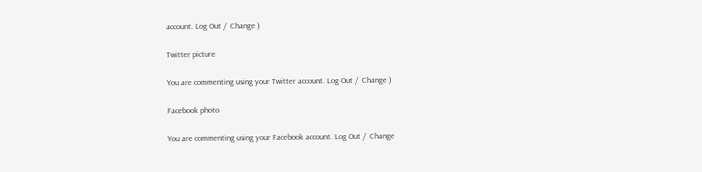account. Log Out /  Change )

Twitter picture

You are commenting using your Twitter account. Log Out /  Change )

Facebook photo

You are commenting using your Facebook account. Log Out /  Change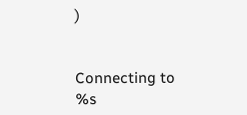)


Connecting to %s